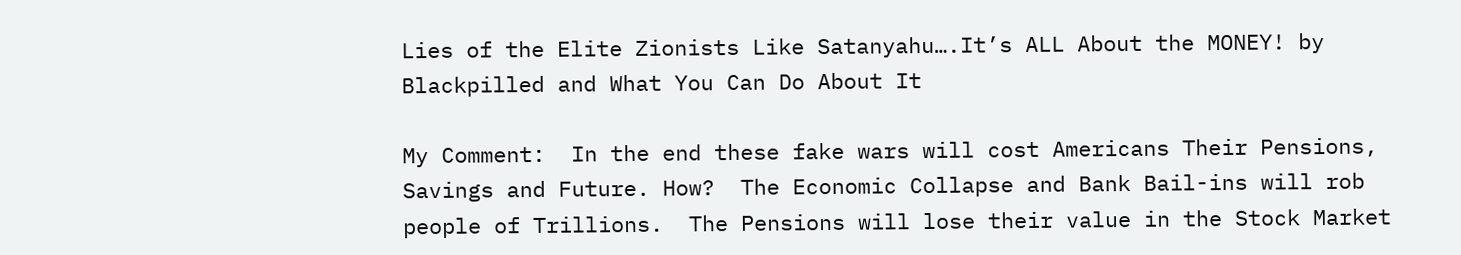Lies of the Elite Zionists Like Satanyahu….It’s ALL About the MONEY! by Blackpilled and What You Can Do About It

My Comment:  In the end these fake wars will cost Americans Their Pensions, Savings and Future. How?  The Economic Collapse and Bank Bail-ins will rob people of Trillions.  The Pensions will lose their value in the Stock Market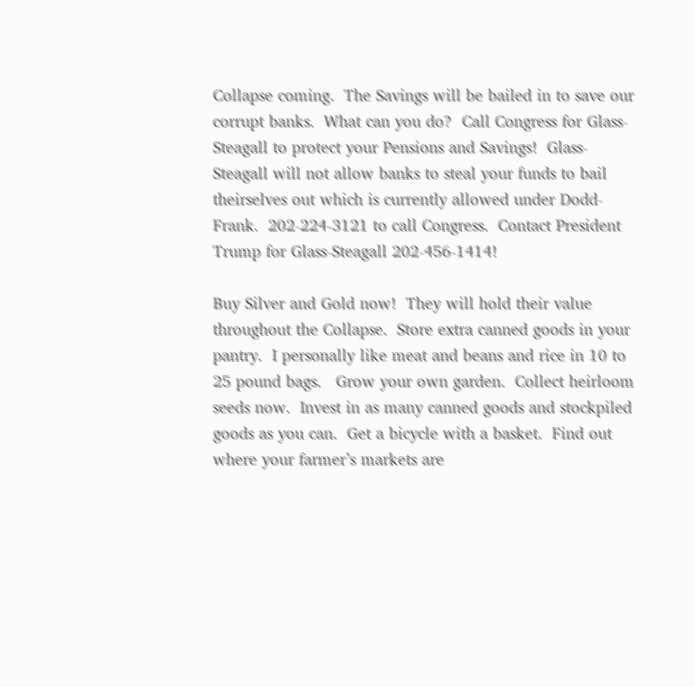Collapse coming.  The Savings will be bailed in to save our corrupt banks.  What can you do?  Call Congress for Glass-Steagall to protect your Pensions and Savings!  Glass-Steagall will not allow banks to steal your funds to bail theirselves out which is currently allowed under Dodd-Frank.  202-224-3121 to call Congress.  Contact President Trump for Glass-Steagall 202-456-1414!

Buy Silver and Gold now!  They will hold their value throughout the Collapse.  Store extra canned goods in your pantry.  I personally like meat and beans and rice in 10 to 25 pound bags.   Grow your own garden.  Collect heirloom seeds now.  Invest in as many canned goods and stockpiled goods as you can.  Get a bicycle with a basket.  Find out where your farmer’s markets are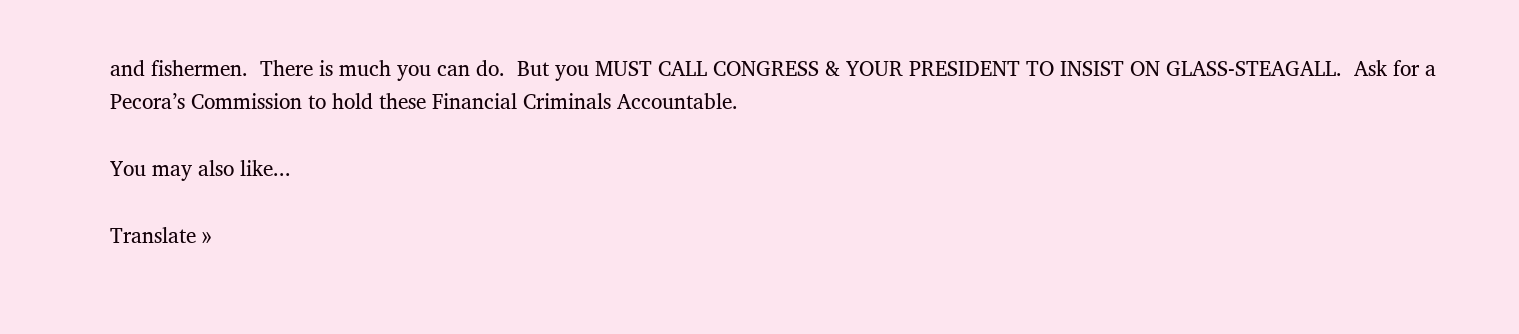and fishermen.  There is much you can do.  But you MUST CALL CONGRESS & YOUR PRESIDENT TO INSIST ON GLASS-STEAGALL.  Ask for a Pecora’s Commission to hold these Financial Criminals Accountable.

You may also like...

Translate »